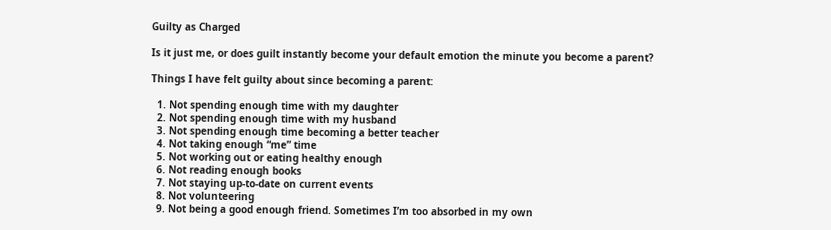Guilty as Charged

Is it just me, or does guilt instantly become your default emotion the minute you become a parent?

Things I have felt guilty about since becoming a parent:

  1. Not spending enough time with my daughter
  2. Not spending enough time with my husband
  3. Not spending enough time becoming a better teacher
  4. Not taking enough “me” time
  5. Not working out or eating healthy enough
  6. Not reading enough books
  7. Not staying up-to-date on current events
  8. Not volunteering
  9. Not being a good enough friend. Sometimes I’m too absorbed in my own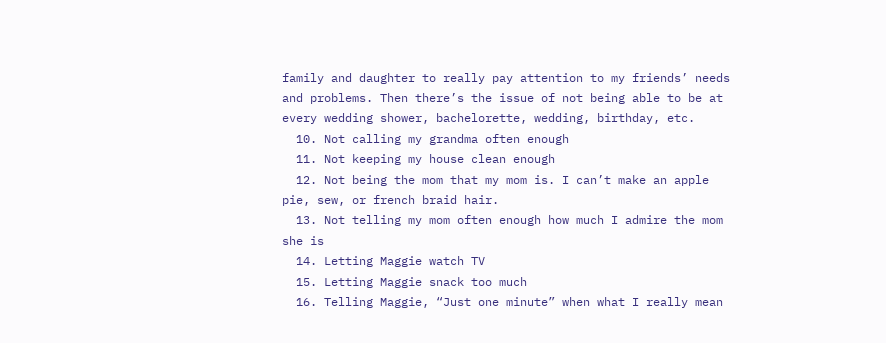family and daughter to really pay attention to my friends’ needs and problems. Then there’s the issue of not being able to be at every wedding shower, bachelorette, wedding, birthday, etc.
  10. Not calling my grandma often enough
  11. Not keeping my house clean enough
  12. Not being the mom that my mom is. I can’t make an apple pie, sew, or french braid hair.
  13. Not telling my mom often enough how much I admire the mom she is
  14. Letting Maggie watch TV
  15. Letting Maggie snack too much
  16. Telling Maggie, “Just one minute” when what I really mean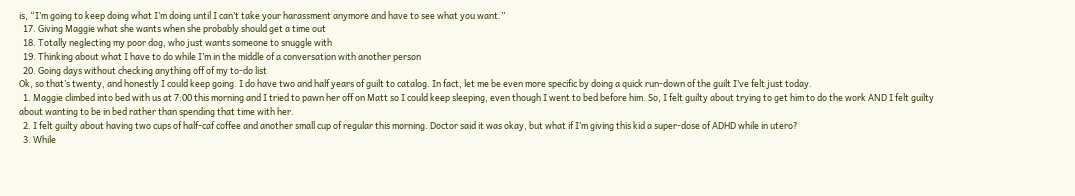is, “I’m going to keep doing what I’m doing until I can’t take your harassment anymore and have to see what you want.”
  17. Giving Maggie what she wants when she probably should get a time out
  18. Totally neglecting my poor dog, who just wants someone to snuggle with
  19. Thinking about what I have to do while I’m in the middle of a conversation with another person
  20. Going days without checking anything off of my to-do list
Ok, so that’s twenty, and honestly I could keep going. I do have two and half years of guilt to catalog. In fact, let me be even more specific by doing a quick run-down of the guilt I’ve felt just today.
  1. Maggie climbed into bed with us at 7:00 this morning and I tried to pawn her off on Matt so I could keep sleeping, even though I went to bed before him. So, I felt guilty about trying to get him to do the work AND I felt guilty about wanting to be in bed rather than spending that time with her.
  2. I felt guilty about having two cups of half-caf coffee and another small cup of regular this morning. Doctor said it was okay, but what if I’m giving this kid a super-dose of ADHD while in utero?
  3. While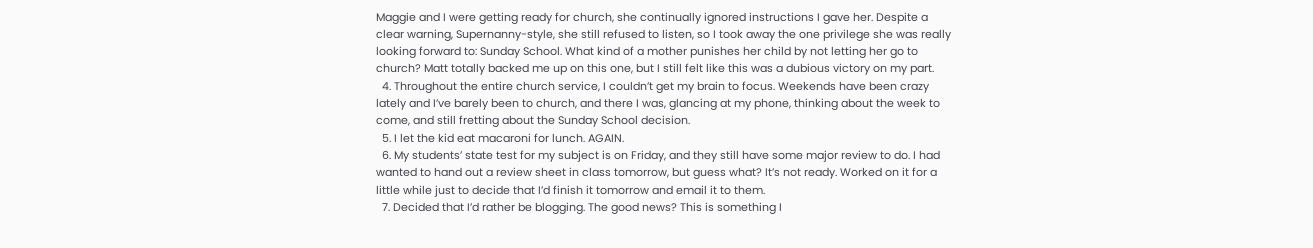Maggie and I were getting ready for church, she continually ignored instructions I gave her. Despite a clear warning, Supernanny-style, she still refused to listen, so I took away the one privilege she was really looking forward to: Sunday School. What kind of a mother punishes her child by not letting her go to church? Matt totally backed me up on this one, but I still felt like this was a dubious victory on my part.
  4. Throughout the entire church service, I couldn’t get my brain to focus. Weekends have been crazy lately and I’ve barely been to church, and there I was, glancing at my phone, thinking about the week to come, and still fretting about the Sunday School decision.
  5. I let the kid eat macaroni for lunch. AGAIN.
  6. My students’ state test for my subject is on Friday, and they still have some major review to do. I had wanted to hand out a review sheet in class tomorrow, but guess what? It’s not ready. Worked on it for a little while just to decide that I’d finish it tomorrow and email it to them.
  7. Decided that I’d rather be blogging. The good news? This is something I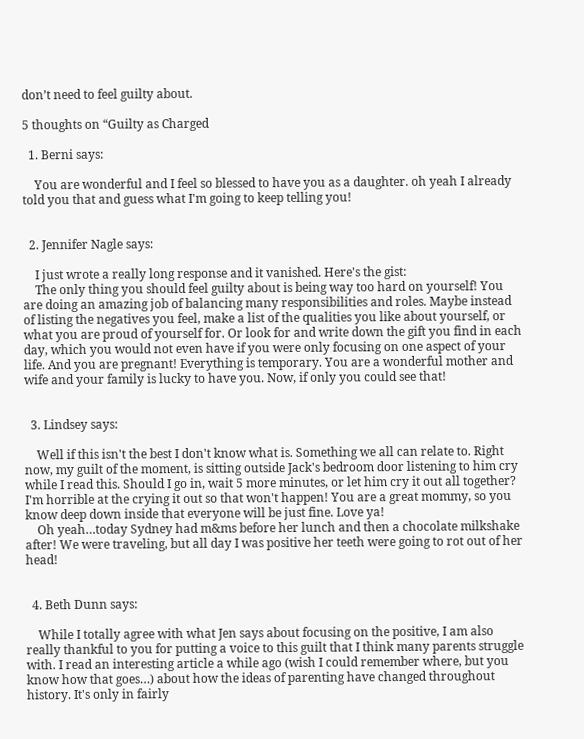don’t need to feel guilty about.

5 thoughts on “Guilty as Charged

  1. Berni says:

    You are wonderful and I feel so blessed to have you as a daughter. oh yeah I already told you that and guess what I'm going to keep telling you!


  2. Jennifer Nagle says:

    I just wrote a really long response and it vanished. Here's the gist:
    The only thing you should feel guilty about is being way too hard on yourself! You are doing an amazing job of balancing many responsibilities and roles. Maybe instead of listing the negatives you feel, make a list of the qualities you like about yourself, or what you are proud of yourself for. Or look for and write down the gift you find in each day, which you would not even have if you were only focusing on one aspect of your life. And you are pregnant! Everything is temporary. You are a wonderful mother and wife and your family is lucky to have you. Now, if only you could see that!


  3. Lindsey says:

    Well if this isn't the best I don't know what is. Something we all can relate to. Right now, my guilt of the moment, is sitting outside Jack's bedroom door listening to him cry while I read this. Should I go in, wait 5 more minutes, or let him cry it out all together? I'm horrible at the crying it out so that won't happen! You are a great mommy, so you know deep down inside that everyone will be just fine. Love ya!
    Oh yeah…today Sydney had m&ms before her lunch and then a chocolate milkshake after! We were traveling, but all day I was positive her teeth were going to rot out of her head!


  4. Beth Dunn says:

    While I totally agree with what Jen says about focusing on the positive, I am also really thankful to you for putting a voice to this guilt that I think many parents struggle with. I read an interesting article a while ago (wish I could remember where, but you know how that goes…) about how the ideas of parenting have changed throughout history. It's only in fairly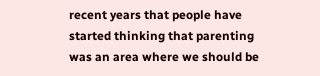recent years that people have started thinking that parenting was an area where we should be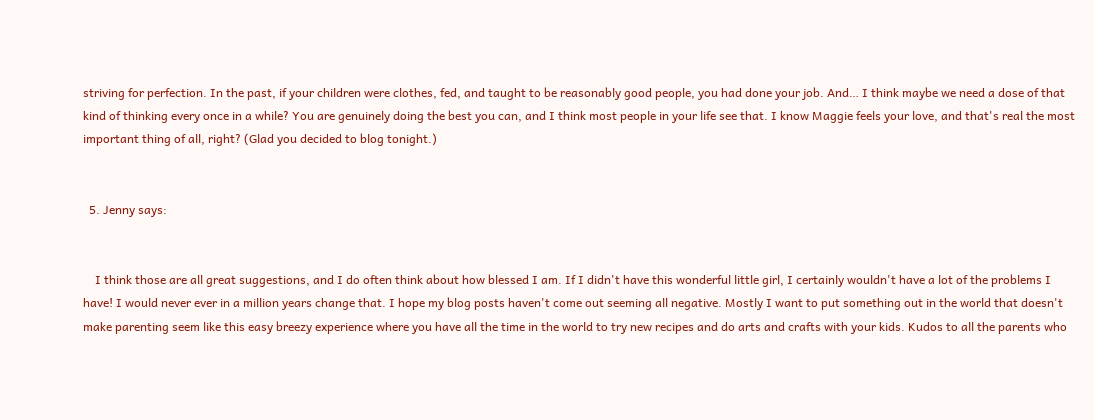striving for perfection. In the past, if your children were clothes, fed, and taught to be reasonably good people, you had done your job. And… I think maybe we need a dose of that kind of thinking every once in a while? You are genuinely doing the best you can, and I think most people in your life see that. I know Maggie feels your love, and that's real the most important thing of all, right? (Glad you decided to blog tonight.)


  5. Jenny says:


    I think those are all great suggestions, and I do often think about how blessed I am. If I didn't have this wonderful little girl, I certainly wouldn't have a lot of the problems I have! I would never ever in a million years change that. I hope my blog posts haven't come out seeming all negative. Mostly I want to put something out in the world that doesn't make parenting seem like this easy breezy experience where you have all the time in the world to try new recipes and do arts and crafts with your kids. Kudos to all the parents who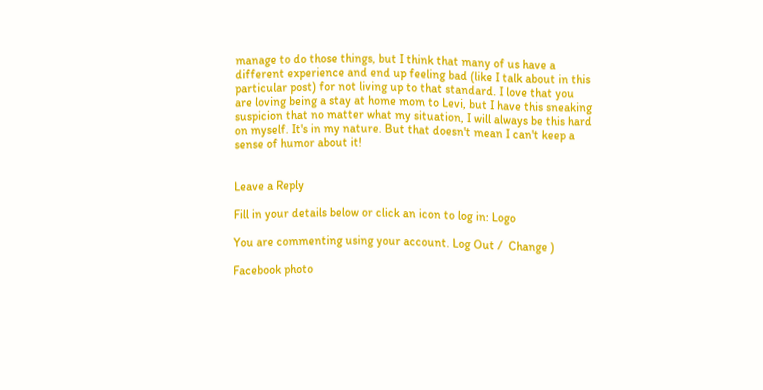manage to do those things, but I think that many of us have a different experience and end up feeling bad (like I talk about in this particular post) for not living up to that standard. I love that you are loving being a stay at home mom to Levi, but I have this sneaking suspicion that no matter what my situation, I will always be this hard on myself. It's in my nature. But that doesn't mean I can't keep a sense of humor about it!


Leave a Reply

Fill in your details below or click an icon to log in: Logo

You are commenting using your account. Log Out /  Change )

Facebook photo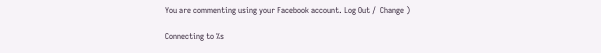You are commenting using your Facebook account. Log Out /  Change )

Connecting to %s